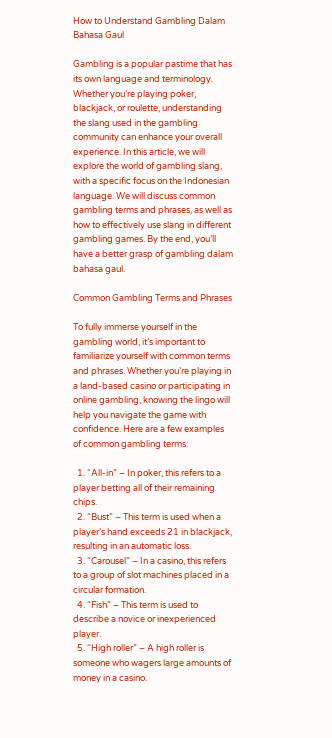How to Understand Gambling Dalam Bahasa Gaul

Gambling is a popular pastime that has its own language and terminology. Whether you’re playing poker, blackjack, or roulette, understanding the slang used in the gambling community can enhance your overall experience. In this article, we will explore the world of gambling slang, with a specific focus on the Indonesian language. We will discuss common gambling terms and phrases, as well as how to effectively use slang in different gambling games. By the end, you’ll have a better grasp of gambling dalam bahasa gaul.

Common Gambling Terms and Phrases

To fully immerse yourself in the gambling world, it’s important to familiarize yourself with common terms and phrases. Whether you’re playing in a land-based casino or participating in online gambling, knowing the lingo will help you navigate the game with confidence. Here are a few examples of common gambling terms:

  1. “All-in” – In poker, this refers to a player betting all of their remaining chips.
  2. “Bust” – This term is used when a player’s hand exceeds 21 in blackjack, resulting in an automatic loss.
  3. “Carousel” – In a casino, this refers to a group of slot machines placed in a circular formation.
  4. “Fish” – This term is used to describe a novice or inexperienced player.
  5. “High roller” – A high roller is someone who wagers large amounts of money in a casino.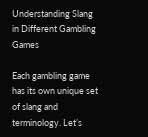Understanding Slang in Different Gambling Games

Each gambling game has its own unique set of slang and terminology. Let’s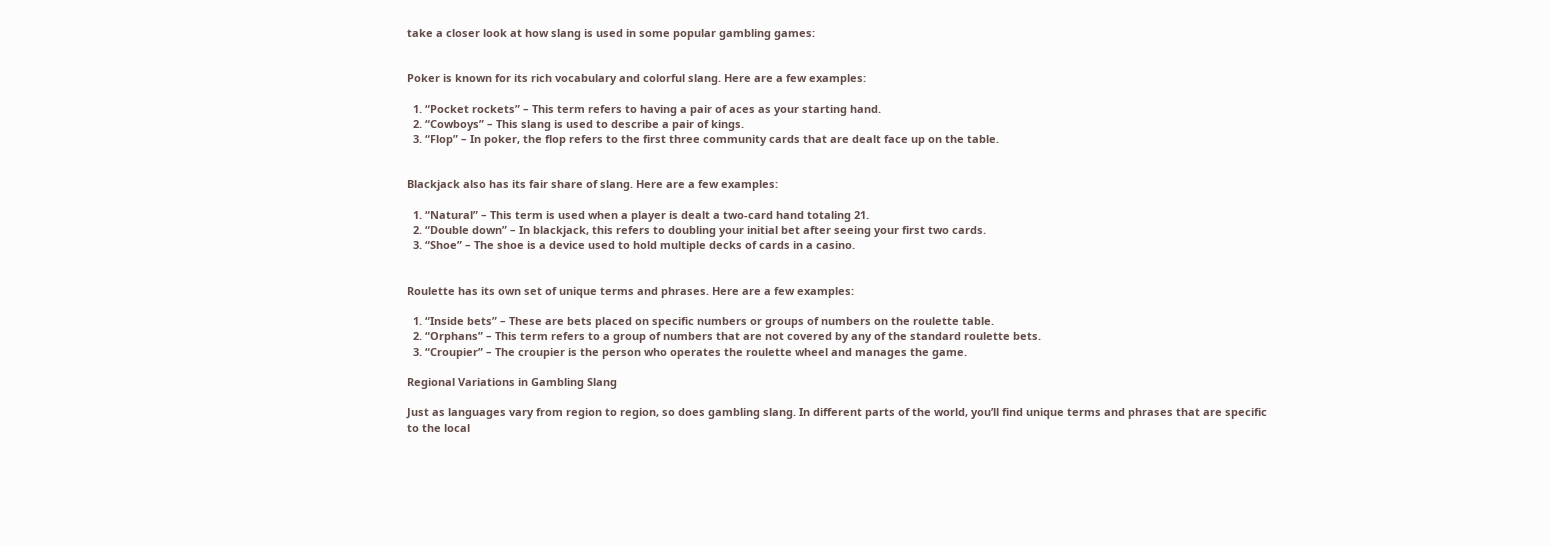take a closer look at how slang is used in some popular gambling games:


Poker is known for its rich vocabulary and colorful slang. Here are a few examples:

  1. “Pocket rockets” – This term refers to having a pair of aces as your starting hand.
  2. “Cowboys” – This slang is used to describe a pair of kings.
  3. “Flop” – In poker, the flop refers to the first three community cards that are dealt face up on the table.


Blackjack also has its fair share of slang. Here are a few examples:

  1. “Natural” – This term is used when a player is dealt a two-card hand totaling 21.
  2. “Double down” – In blackjack, this refers to doubling your initial bet after seeing your first two cards.
  3. “Shoe” – The shoe is a device used to hold multiple decks of cards in a casino.


Roulette has its own set of unique terms and phrases. Here are a few examples:

  1. “Inside bets” – These are bets placed on specific numbers or groups of numbers on the roulette table.
  2. “Orphans” – This term refers to a group of numbers that are not covered by any of the standard roulette bets.
  3. “Croupier” – The croupier is the person who operates the roulette wheel and manages the game.

Regional Variations in Gambling Slang

Just as languages vary from region to region, so does gambling slang. In different parts of the world, you’ll find unique terms and phrases that are specific to the local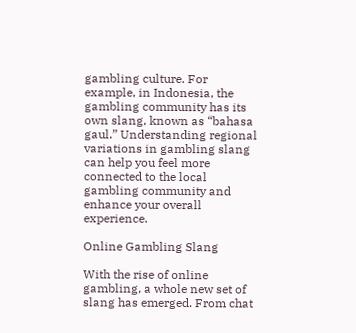gambling culture. For example, in Indonesia, the gambling community has its own slang, known as “bahasa gaul.” Understanding regional variations in gambling slang can help you feel more connected to the local gambling community and enhance your overall experience.

Online Gambling Slang

With the rise of online gambling, a whole new set of slang has emerged. From chat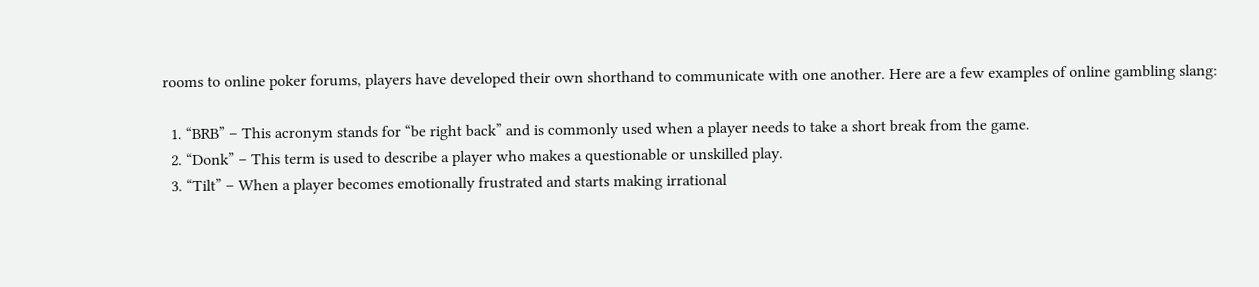rooms to online poker forums, players have developed their own shorthand to communicate with one another. Here are a few examples of online gambling slang:

  1. “BRB” – This acronym stands for “be right back” and is commonly used when a player needs to take a short break from the game.
  2. “Donk” – This term is used to describe a player who makes a questionable or unskilled play.
  3. “Tilt” – When a player becomes emotionally frustrated and starts making irrational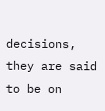decisions, they are said to be on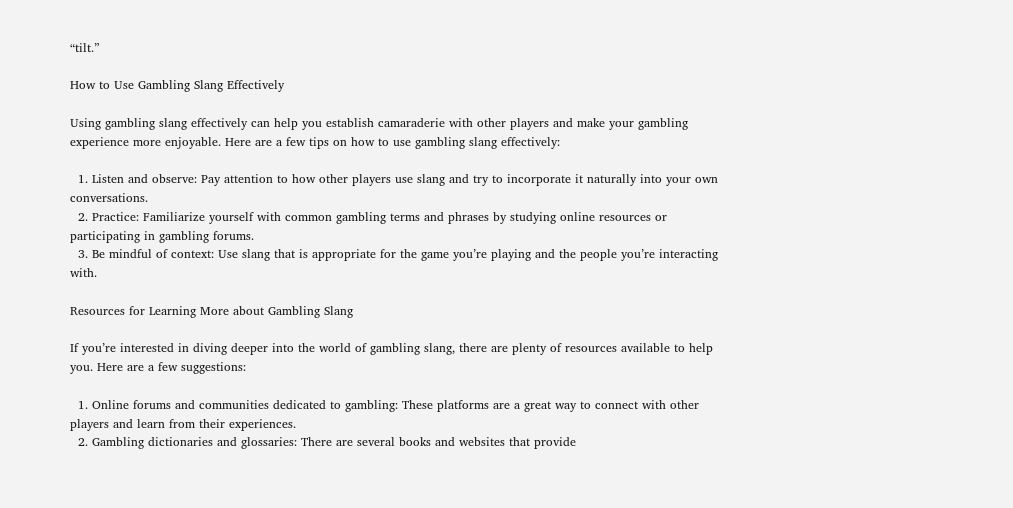“tilt.”

How to Use Gambling Slang Effectively

Using gambling slang effectively can help you establish camaraderie with other players and make your gambling experience more enjoyable. Here are a few tips on how to use gambling slang effectively:

  1. Listen and observe: Pay attention to how other players use slang and try to incorporate it naturally into your own conversations.
  2. Practice: Familiarize yourself with common gambling terms and phrases by studying online resources or participating in gambling forums.
  3. Be mindful of context: Use slang that is appropriate for the game you’re playing and the people you’re interacting with.

Resources for Learning More about Gambling Slang

If you’re interested in diving deeper into the world of gambling slang, there are plenty of resources available to help you. Here are a few suggestions:

  1. Online forums and communities dedicated to gambling: These platforms are a great way to connect with other players and learn from their experiences.
  2. Gambling dictionaries and glossaries: There are several books and websites that provide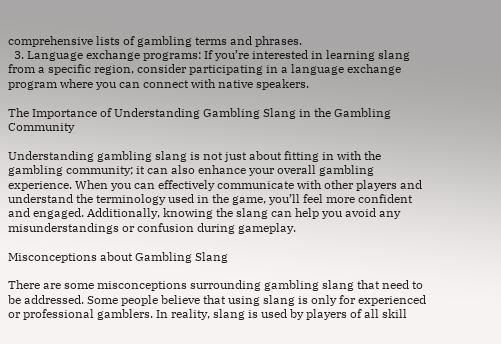comprehensive lists of gambling terms and phrases.
  3. Language exchange programs: If you’re interested in learning slang from a specific region, consider participating in a language exchange program where you can connect with native speakers.

The Importance of Understanding Gambling Slang in the Gambling Community

Understanding gambling slang is not just about fitting in with the gambling community; it can also enhance your overall gambling experience. When you can effectively communicate with other players and understand the terminology used in the game, you’ll feel more confident and engaged. Additionally, knowing the slang can help you avoid any misunderstandings or confusion during gameplay.

Misconceptions about Gambling Slang

There are some misconceptions surrounding gambling slang that need to be addressed. Some people believe that using slang is only for experienced or professional gamblers. In reality, slang is used by players of all skill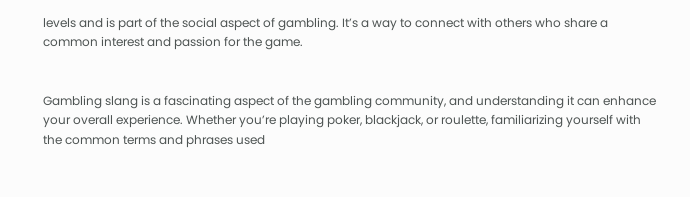levels and is part of the social aspect of gambling. It’s a way to connect with others who share a common interest and passion for the game.


Gambling slang is a fascinating aspect of the gambling community, and understanding it can enhance your overall experience. Whether you’re playing poker, blackjack, or roulette, familiarizing yourself with the common terms and phrases used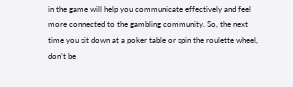in the game will help you communicate effectively and feel more connected to the gambling community. So, the next time you sit down at a poker table or spin the roulette wheel, don’t be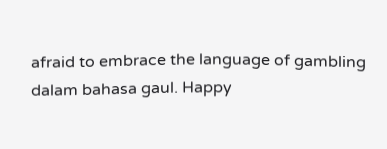afraid to embrace the language of gambling dalam bahasa gaul. Happy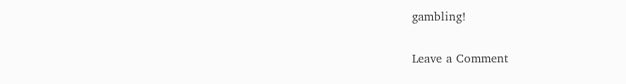gambling!

Leave a Comment